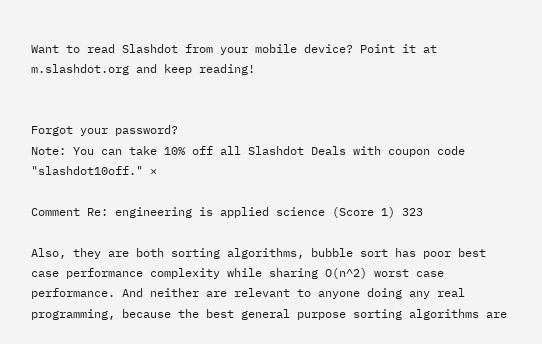Want to read Slashdot from your mobile device? Point it at m.slashdot.org and keep reading!


Forgot your password?
Note: You can take 10% off all Slashdot Deals with coupon code "slashdot10off." ×

Comment Re: engineering is applied science (Score 1) 323

Also, they are both sorting algorithms, bubble sort has poor best case performance complexity while sharing O(n^2) worst case performance. And neither are relevant to anyone doing any real programming, because the best general purpose sorting algorithms are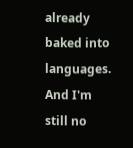already baked into languages. And I'm still no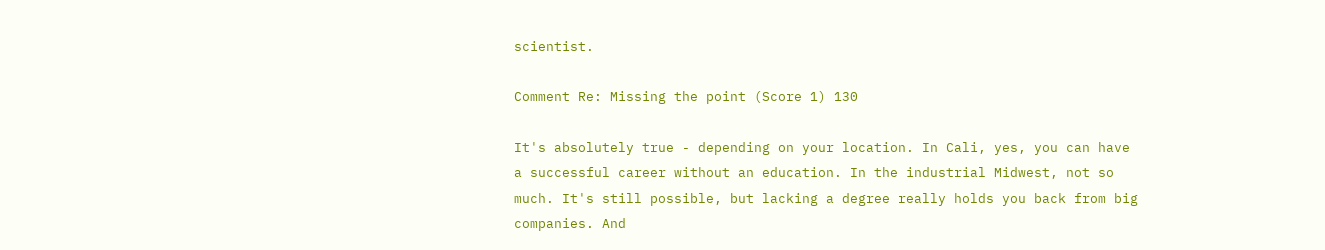scientist.

Comment Re: Missing the point (Score 1) 130

It's absolutely true - depending on your location. In Cali, yes, you can have a successful career without an education. In the industrial Midwest, not so much. It's still possible, but lacking a degree really holds you back from big companies. And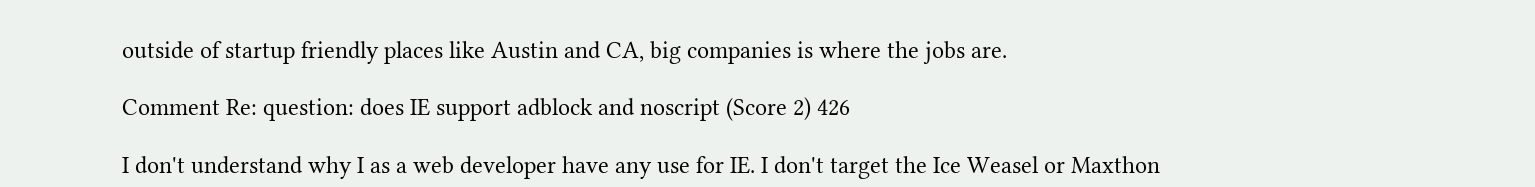outside of startup friendly places like Austin and CA, big companies is where the jobs are.

Comment Re: question: does IE support adblock and noscript (Score 2) 426

I don't understand why I as a web developer have any use for IE. I don't target the Ice Weasel or Maxthon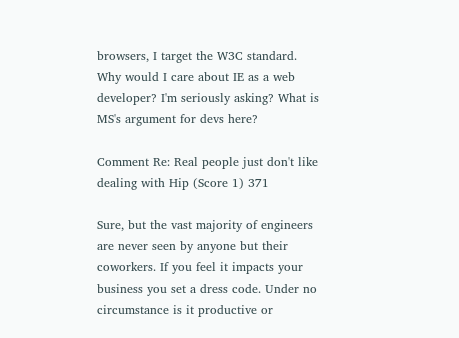browsers, I target the W3C standard. Why would I care about IE as a web developer? I'm seriously asking? What is MS's argument for devs here?

Comment Re: Real people just don't like dealing with Hip (Score 1) 371

Sure, but the vast majority of engineers are never seen by anyone but their coworkers. If you feel it impacts your business you set a dress code. Under no circumstance is it productive or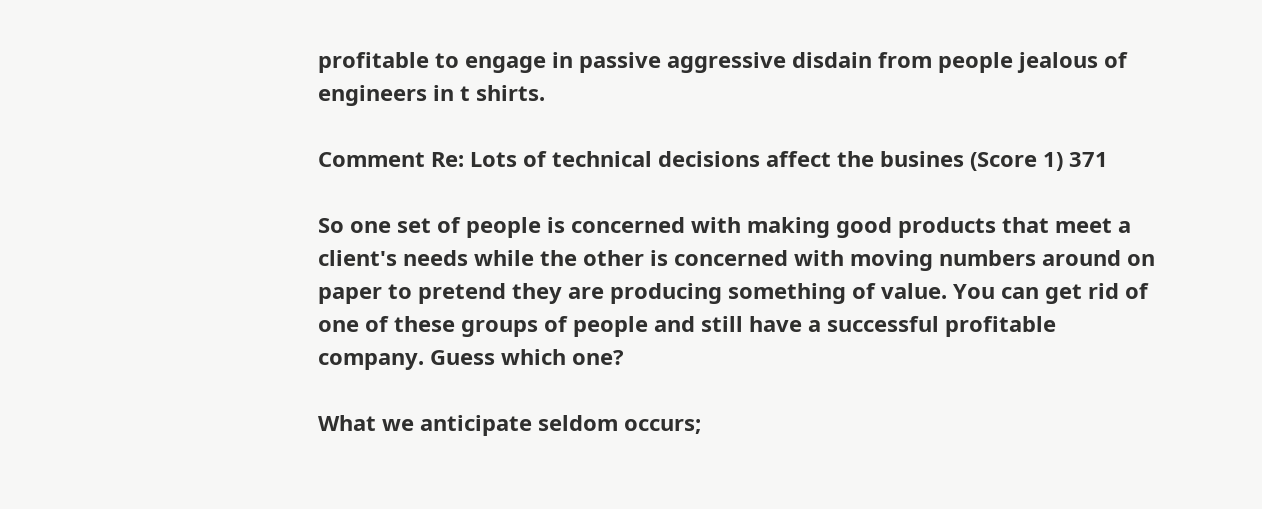profitable to engage in passive aggressive disdain from people jealous of engineers in t shirts.

Comment Re: Lots of technical decisions affect the busines (Score 1) 371

So one set of people is concerned with making good products that meet a client's needs while the other is concerned with moving numbers around on paper to pretend they are producing something of value. You can get rid of one of these groups of people and still have a successful profitable company. Guess which one?

What we anticipate seldom occurs;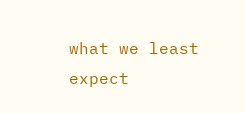what we least expect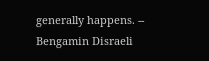generally happens. -- Bengamin Disraeli